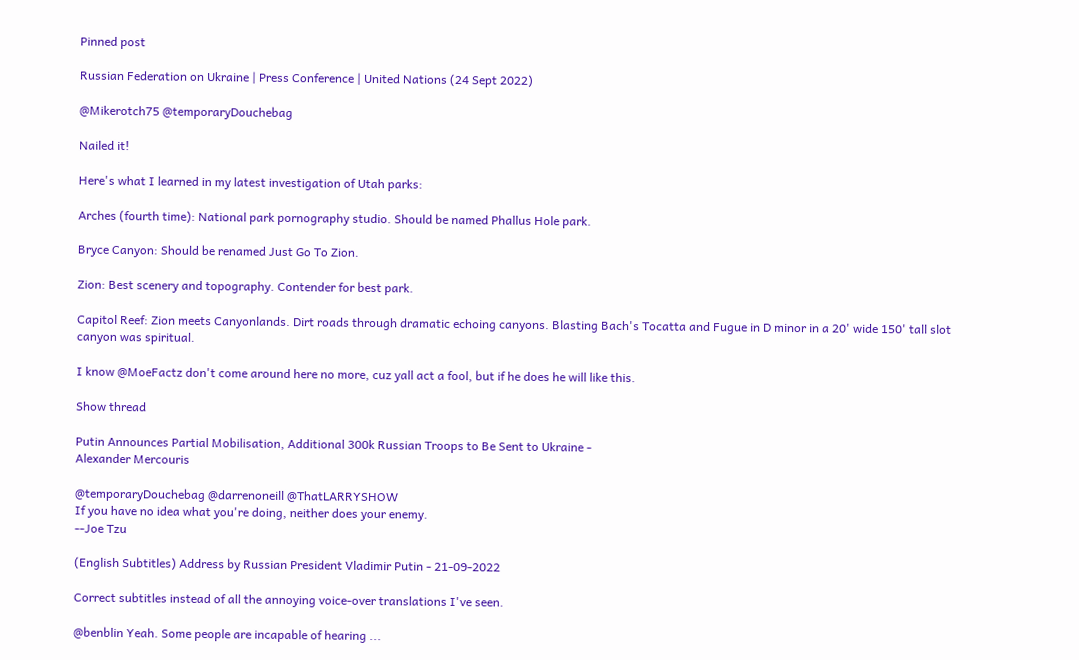Pinned post

Russian Federation on Ukraine | Press Conference | United Nations (24 Sept 2022)

@Mikerotch75 @temporaryDouchebag

Nailed it!

Here's what I learned in my latest investigation of Utah parks:

Arches (fourth time): National park pornography studio. Should be named Phallus Hole park.

Bryce Canyon: Should be renamed Just Go To Zion.

Zion: Best scenery and topography. Contender for best park.

Capitol Reef: Zion meets Canyonlands. Dirt roads through dramatic echoing canyons. Blasting Bach's Tocatta and Fugue in D minor in a 20' wide 150' tall slot canyon was spiritual.

I know @MoeFactz don't come around here no more, cuz yall act a fool, but if he does he will like this.

Show thread

Putin Announces Partial Mobilisation, Additional 300k Russian Troops to Be Sent to Ukraine -
Alexander Mercouris

@temporaryDouchebag @darrenoneill @ThatLARRYSHOW
If you have no idea what you're doing, neither does your enemy.
--Joe Tzu

(English Subtitles) Address by Russian President Vladimir Putin - 21-09-2022

Correct subtitles instead of all the annoying voice-over translations I've seen.

@benblin Yeah. Some people are incapable of hearing ...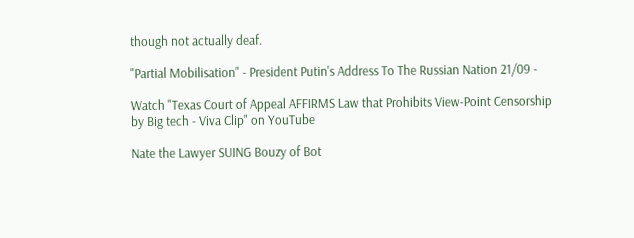though not actually deaf.

"Partial Mobilisation" - President Putin's Address To The Russian Nation 21/09 -

Watch "Texas Court of Appeal AFFIRMS Law that Prohibits View-Point Censorship by Big tech - Viva Clip" on YouTube

Nate the Lawyer SUING Bouzy of Bot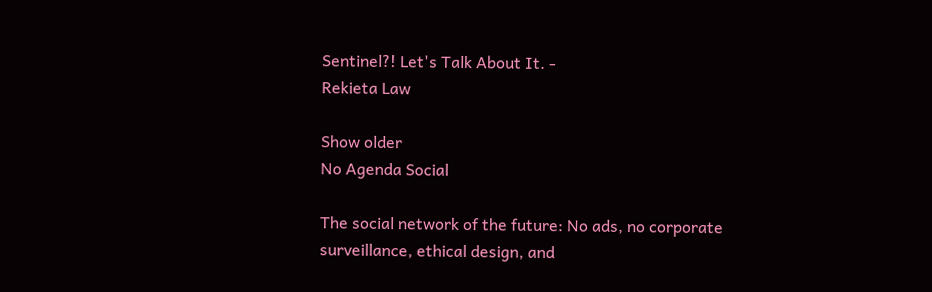Sentinel?! Let's Talk About It. -
Rekieta Law

Show older
No Agenda Social

The social network of the future: No ads, no corporate surveillance, ethical design, and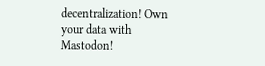decentralization! Own your data with Mastodon!